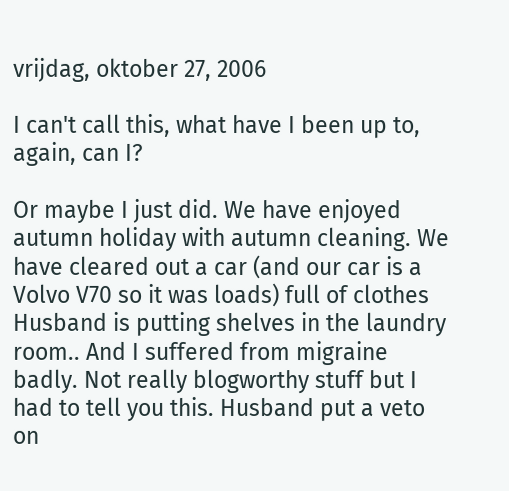vrijdag, oktober 27, 2006

I can't call this, what have I been up to, again, can I?

Or maybe I just did. We have enjoyed autumn holiday with autumn cleaning. We have cleared out a car (and our car is a Volvo V70 so it was loads) full of clothes Husband is putting shelves in the laundry room.. And I suffered from migraine badly. Not really blogworthy stuff but I had to tell you this. Husband put a veto on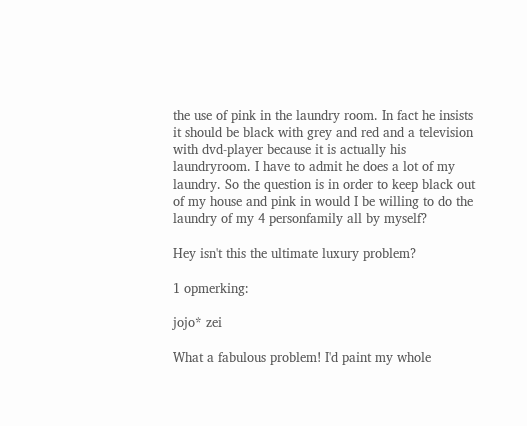the use of pink in the laundry room. In fact he insists it should be black with grey and red and a television with dvd-player because it is actually his laundryroom. I have to admit he does a lot of my laundry. So the question is in order to keep black out of my house and pink in would I be willing to do the laundry of my 4 personfamily all by myself?

Hey isn't this the ultimate luxury problem?

1 opmerking:

jojo* zei

What a fabulous problem! I'd paint my whole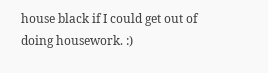house black if I could get out of doing housework. :)